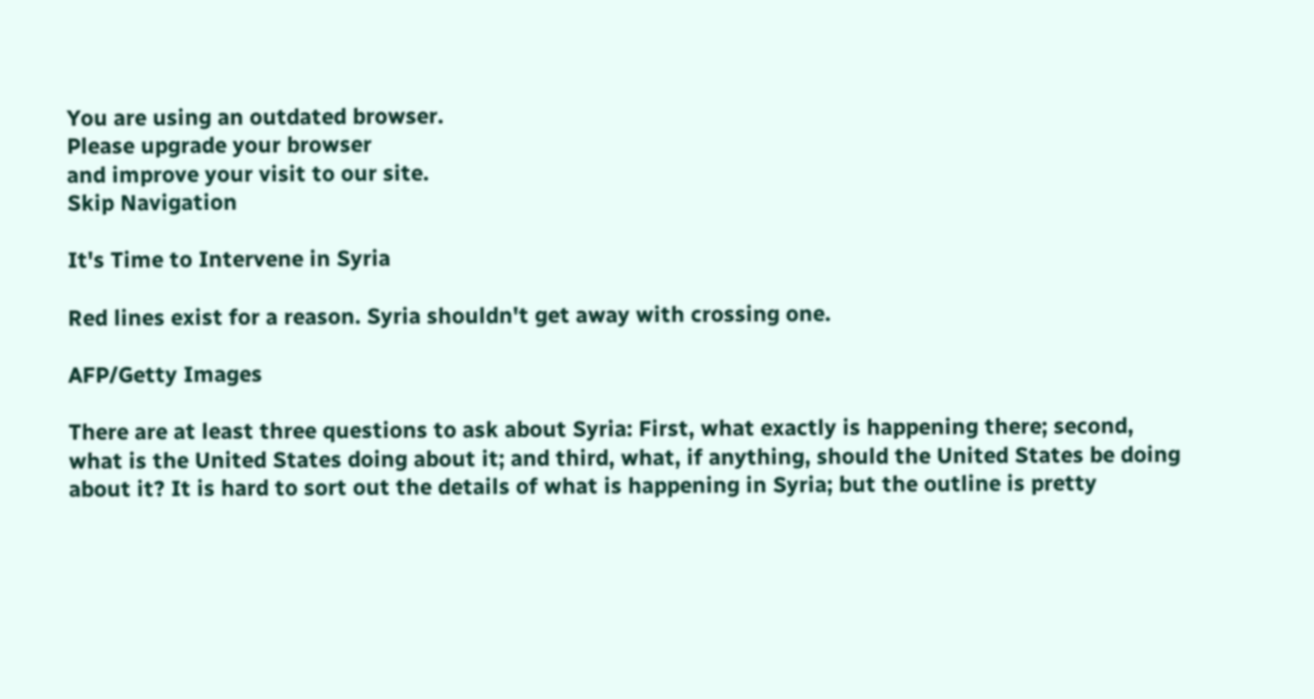You are using an outdated browser.
Please upgrade your browser
and improve your visit to our site.
Skip Navigation

It's Time to Intervene in Syria

Red lines exist for a reason. Syria shouldn't get away with crossing one.

AFP/Getty Images

There are at least three questions to ask about Syria: First, what exactly is happening there; second, what is the United States doing about it; and third, what, if anything, should the United States be doing about it? It is hard to sort out the details of what is happening in Syria; but the outline is pretty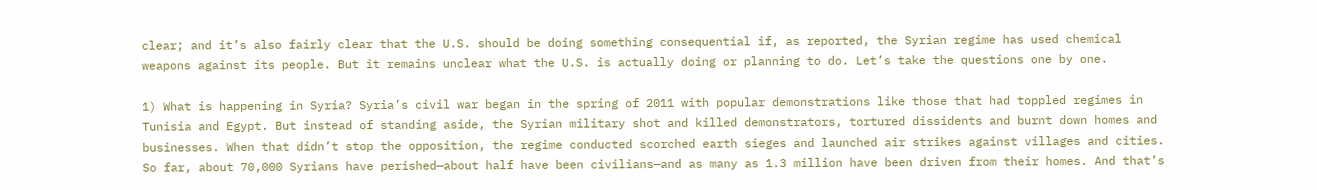clear; and it’s also fairly clear that the U.S. should be doing something consequential if, as reported, the Syrian regime has used chemical weapons against its people. But it remains unclear what the U.S. is actually doing or planning to do. Let’s take the questions one by one.

1) What is happening in Syria? Syria’s civil war began in the spring of 2011 with popular demonstrations like those that had toppled regimes in Tunisia and Egypt. But instead of standing aside, the Syrian military shot and killed demonstrators, tortured dissidents and burnt down homes and businesses. When that didn’t stop the opposition, the regime conducted scorched earth sieges and launched air strikes against villages and cities. So far, about 70,000 Syrians have perished—about half have been civilians—and as many as 1.3 million have been driven from their homes. And that’s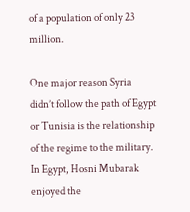of a population of only 23 million.

One major reason Syria didn’t follow the path of Egypt or Tunisia is the relationship of the regime to the military. In Egypt, Hosni Mubarak enjoyed the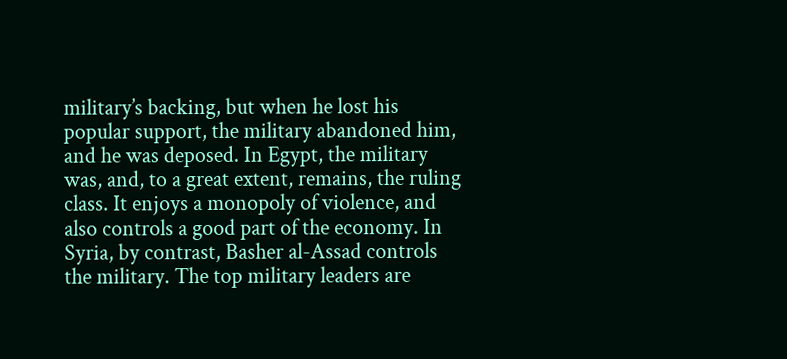military’s backing, but when he lost his popular support, the military abandoned him, and he was deposed. In Egypt, the military was, and, to a great extent, remains, the ruling class. It enjoys a monopoly of violence, and also controls a good part of the economy. In Syria, by contrast, Basher al-Assad controls the military. The top military leaders are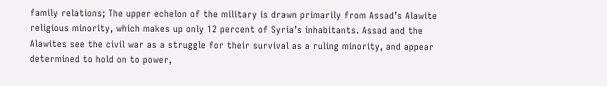family relations; The upper echelon of the military is drawn primarily from Assad’s Alawite religious minority, which makes up only 12 percent of Syria’s inhabitants. Assad and the Alawites see the civil war as a struggle for their survival as a ruling minority, and appear determined to hold on to power,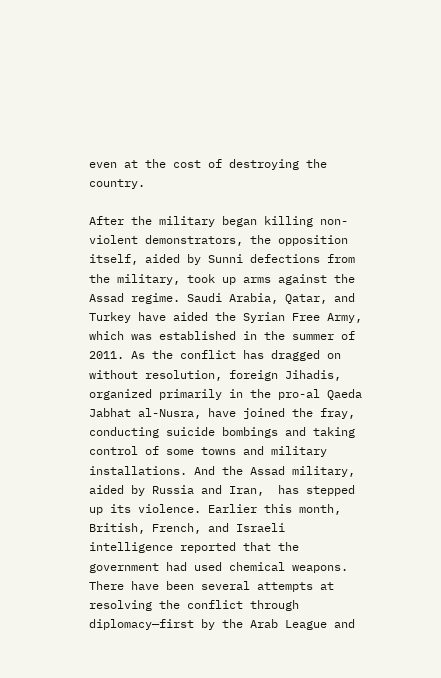even at the cost of destroying the country.

After the military began killing non-violent demonstrators, the opposition itself, aided by Sunni defections from the military, took up arms against the Assad regime. Saudi Arabia, Qatar, and Turkey have aided the Syrian Free Army, which was established in the summer of 2011. As the conflict has dragged on without resolution, foreign Jihadis, organized primarily in the pro-al Qaeda Jabhat al-Nusra, have joined the fray, conducting suicide bombings and taking control of some towns and military installations. And the Assad military, aided by Russia and Iran,  has stepped up its violence. Earlier this month, British, French, and Israeli intelligence reported that the government had used chemical weapons. There have been several attempts at resolving the conflict through diplomacy—first by the Arab League and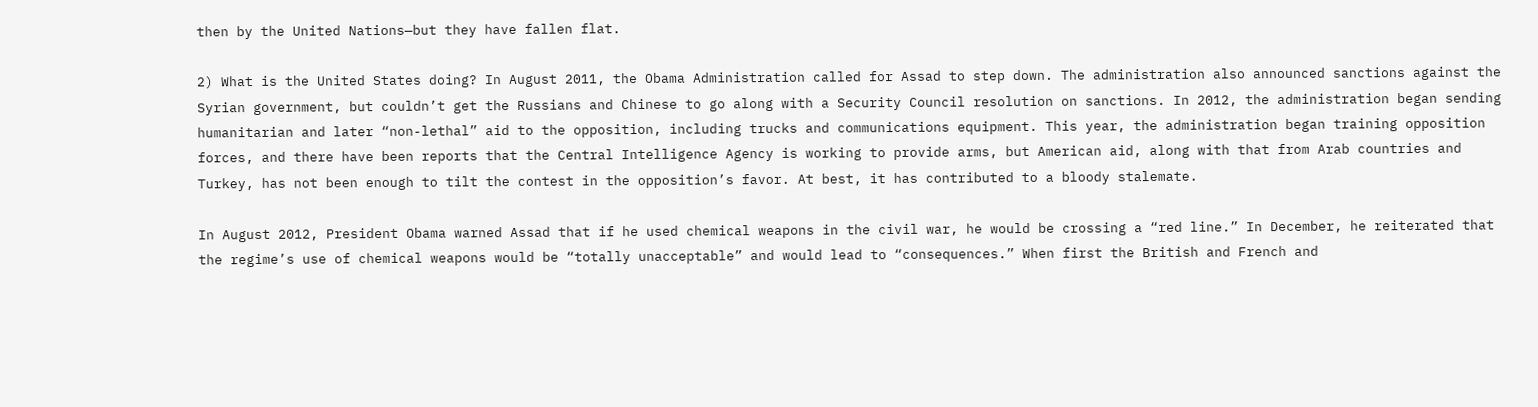then by the United Nations—but they have fallen flat.

2) What is the United States doing? In August 2011, the Obama Administration called for Assad to step down. The administration also announced sanctions against the Syrian government, but couldn’t get the Russians and Chinese to go along with a Security Council resolution on sanctions. In 2012, the administration began sending humanitarian and later “non-lethal” aid to the opposition, including trucks and communications equipment. This year, the administration began training opposition forces, and there have been reports that the Central Intelligence Agency is working to provide arms, but American aid, along with that from Arab countries and Turkey, has not been enough to tilt the contest in the opposition’s favor. At best, it has contributed to a bloody stalemate.

In August 2012, President Obama warned Assad that if he used chemical weapons in the civil war, he would be crossing a “red line.” In December, he reiterated that the regime’s use of chemical weapons would be “totally unacceptable” and would lead to “consequences.” When first the British and French and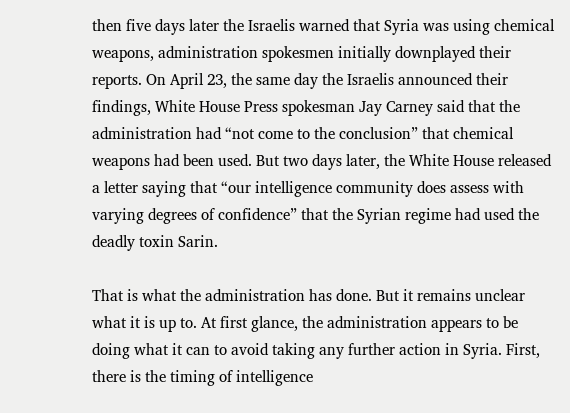then five days later the Israelis warned that Syria was using chemical weapons, administration spokesmen initially downplayed their reports. On April 23, the same day the Israelis announced their findings, White House Press spokesman Jay Carney said that the administration had “not come to the conclusion” that chemical weapons had been used. But two days later, the White House released a letter saying that “our intelligence community does assess with varying degrees of confidence” that the Syrian regime had used the deadly toxin Sarin.

That is what the administration has done. But it remains unclear what it is up to. At first glance, the administration appears to be doing what it can to avoid taking any further action in Syria. First, there is the timing of intelligence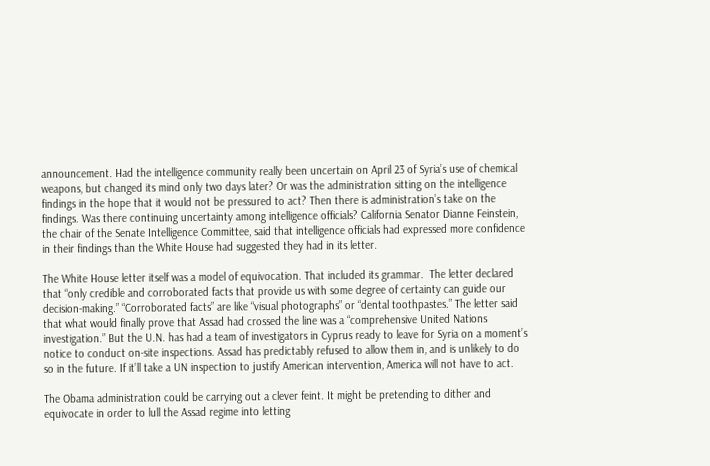announcement. Had the intelligence community really been uncertain on April 23 of Syria’s use of chemical weapons, but changed its mind only two days later? Or was the administration sitting on the intelligence findings in the hope that it would not be pressured to act? Then there is administration’s take on the findings. Was there continuing uncertainty among intelligence officials? California Senator Dianne Feinstein, the chair of the Senate Intelligence Committee, said that intelligence officials had expressed more confidence in their findings than the White House had suggested they had in its letter.

The White House letter itself was a model of equivocation. That included its grammar.  The letter declared that “only credible and corroborated facts that provide us with some degree of certainty can guide our decision-making.” “Corroborated facts” are like “visual photographs” or “dental toothpastes.” The letter said that what would finally prove that Assad had crossed the line was a “comprehensive United Nations investigation.” But the U.N. has had a team of investigators in Cyprus ready to leave for Syria on a moment’s notice to conduct on-site inspections. Assad has predictably refused to allow them in, and is unlikely to do so in the future. If it’ll take a UN inspection to justify American intervention, America will not have to act.

The Obama administration could be carrying out a clever feint. It might be pretending to dither and equivocate in order to lull the Assad regime into letting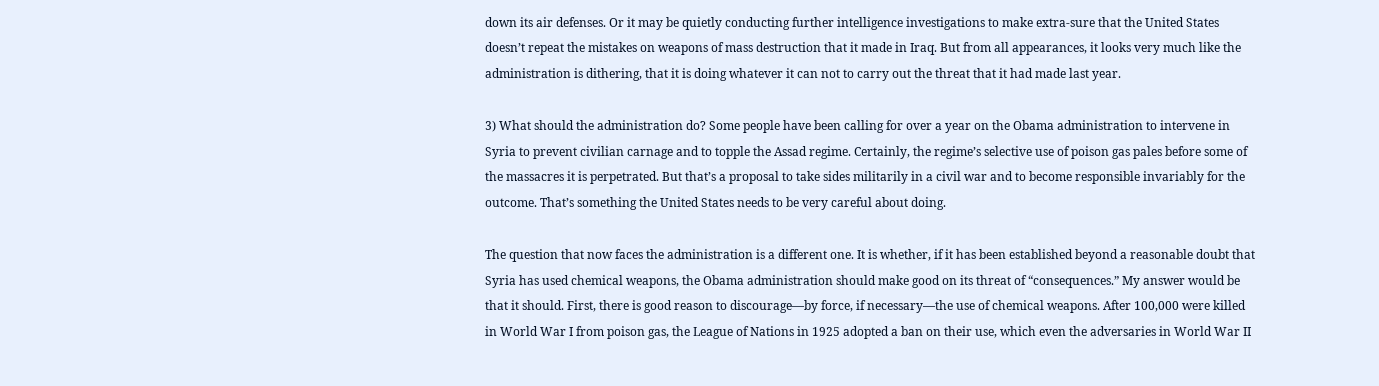down its air defenses. Or it may be quietly conducting further intelligence investigations to make extra-sure that the United States doesn’t repeat the mistakes on weapons of mass destruction that it made in Iraq. But from all appearances, it looks very much like the administration is dithering, that it is doing whatever it can not to carry out the threat that it had made last year.

3) What should the administration do? Some people have been calling for over a year on the Obama administration to intervene in Syria to prevent civilian carnage and to topple the Assad regime. Certainly, the regime’s selective use of poison gas pales before some of the massacres it is perpetrated. But that’s a proposal to take sides militarily in a civil war and to become responsible invariably for the outcome. That’s something the United States needs to be very careful about doing.

The question that now faces the administration is a different one. It is whether, if it has been established beyond a reasonable doubt that Syria has used chemical weapons, the Obama administration should make good on its threat of “consequences.” My answer would be that it should. First, there is good reason to discourage—by force, if necessary—the use of chemical weapons. After 100,000 were killed in World War I from poison gas, the League of Nations in 1925 adopted a ban on their use, which even the adversaries in World War II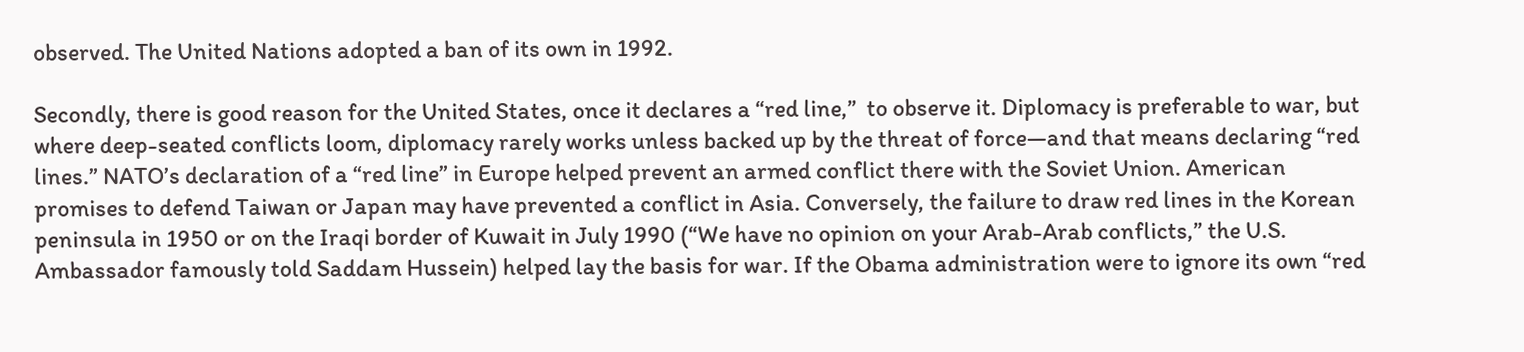observed. The United Nations adopted a ban of its own in 1992.

Secondly, there is good reason for the United States, once it declares a “red line,”  to observe it. Diplomacy is preferable to war, but where deep-seated conflicts loom, diplomacy rarely works unless backed up by the threat of force—and that means declaring “red lines.” NATO’s declaration of a “red line” in Europe helped prevent an armed conflict there with the Soviet Union. American promises to defend Taiwan or Japan may have prevented a conflict in Asia. Conversely, the failure to draw red lines in the Korean peninsula in 1950 or on the Iraqi border of Kuwait in July 1990 (“We have no opinion on your Arab-Arab conflicts,” the U.S. Ambassador famously told Saddam Hussein) helped lay the basis for war. If the Obama administration were to ignore its own “red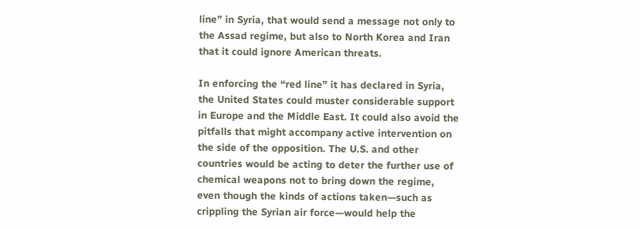line” in Syria, that would send a message not only to the Assad regime, but also to North Korea and Iran that it could ignore American threats.

In enforcing the “red line” it has declared in Syria, the United States could muster considerable support in Europe and the Middle East. It could also avoid the pitfalls that might accompany active intervention on the side of the opposition. The U.S. and other countries would be acting to deter the further use of chemical weapons not to bring down the regime, even though the kinds of actions taken—such as crippling the Syrian air force—would help the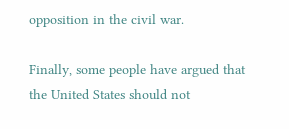opposition in the civil war.

Finally, some people have argued that the United States should not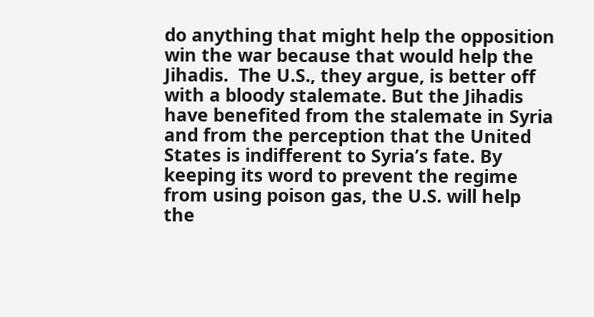do anything that might help the opposition win the war because that would help the Jihadis.  The U.S., they argue, is better off with a bloody stalemate. But the Jihadis have benefited from the stalemate in Syria and from the perception that the United States is indifferent to Syria’s fate. By keeping its word to prevent the regime from using poison gas, the U.S. will help the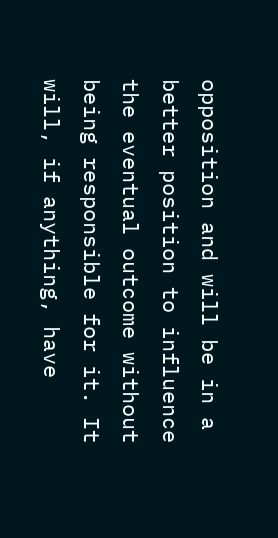opposition and will be in a better position to influence the eventual outcome without being responsible for it. It will, if anything, have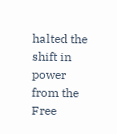halted the shift in power from the Free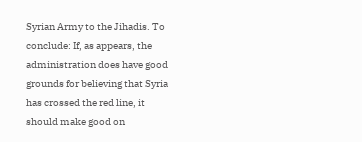Syrian Army to the Jihadis. To conclude: If, as appears, the administration does have good grounds for believing that Syria has crossed the red line, it should make good on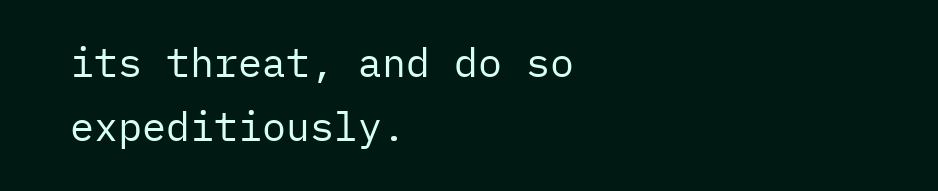its threat, and do so expeditiously.